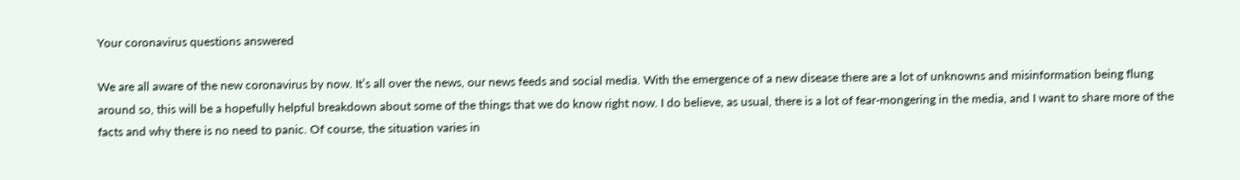Your coronavirus questions answered

We are all aware of the new coronavirus by now. It’s all over the news, our news feeds and social media. With the emergence of a new disease there are a lot of unknowns and misinformation being flung around so, this will be a hopefully helpful breakdown about some of the things that we do know right now. I do believe, as usual, there is a lot of fear-mongering in the media, and I want to share more of the facts and why there is no need to panic. Of course, the situation varies in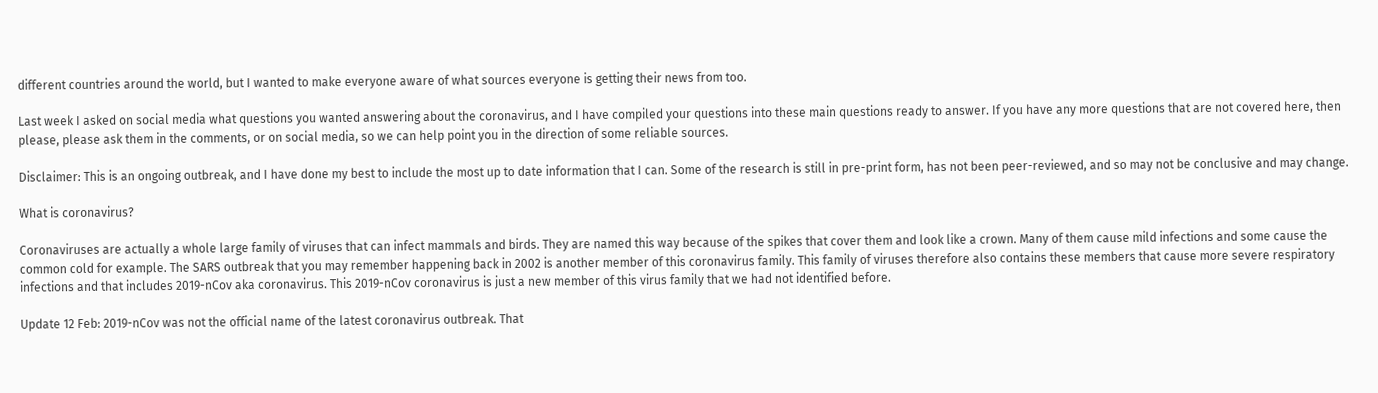different countries around the world, but I wanted to make everyone aware of what sources everyone is getting their news from too.

Last week I asked on social media what questions you wanted answering about the coronavirus, and I have compiled your questions into these main questions ready to answer. If you have any more questions that are not covered here, then please, please ask them in the comments, or on social media, so we can help point you in the direction of some reliable sources.

Disclaimer: This is an ongoing outbreak, and I have done my best to include the most up to date information that I can. Some of the research is still in pre-print form, has not been peer-reviewed, and so may not be conclusive and may change.

What is coronavirus?

Coronaviruses are actually a whole large family of viruses that can infect mammals and birds. They are named this way because of the spikes that cover them and look like a crown. Many of them cause mild infections and some cause the common cold for example. The SARS outbreak that you may remember happening back in 2002 is another member of this coronavirus family. This family of viruses therefore also contains these members that cause more severe respiratory infections and that includes 2019-nCov aka coronavirus. This 2019-nCov coronavirus is just a new member of this virus family that we had not identified before.

Update 12 Feb: 2019-nCov was not the official name of the latest coronavirus outbreak. That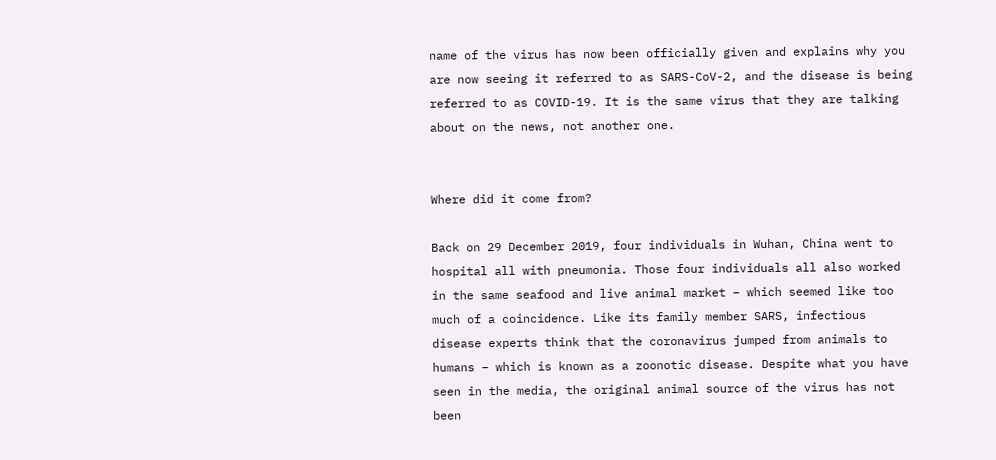name of the virus has now been officially given and explains why you are now seeing it referred to as SARS-CoV-2, and the disease is being referred to as COVID-19. It is the same virus that they are talking about on the news, not another one.


Where did it come from?

Back on 29 December 2019, four individuals in Wuhan, China went to hospital all with pneumonia. Those four individuals all also worked in the same seafood and live animal market – which seemed like too much of a coincidence. Like its family member SARS, infectious disease experts think that the coronavirus jumped from animals to humans – which is known as a zoonotic disease. Despite what you have seen in the media, the original animal source of the virus has not been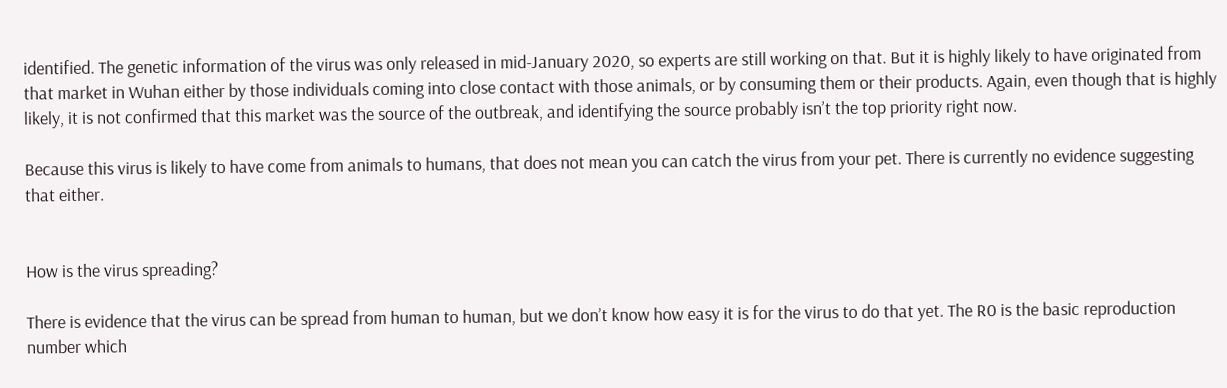identified. The genetic information of the virus was only released in mid-January 2020, so experts are still working on that. But it is highly likely to have originated from that market in Wuhan either by those individuals coming into close contact with those animals, or by consuming them or their products. Again, even though that is highly likely, it is not confirmed that this market was the source of the outbreak, and identifying the source probably isn’t the top priority right now.

Because this virus is likely to have come from animals to humans, that does not mean you can catch the virus from your pet. There is currently no evidence suggesting that either.


How is the virus spreading?

There is evidence that the virus can be spread from human to human, but we don’t know how easy it is for the virus to do that yet. The R0 is the basic reproduction number which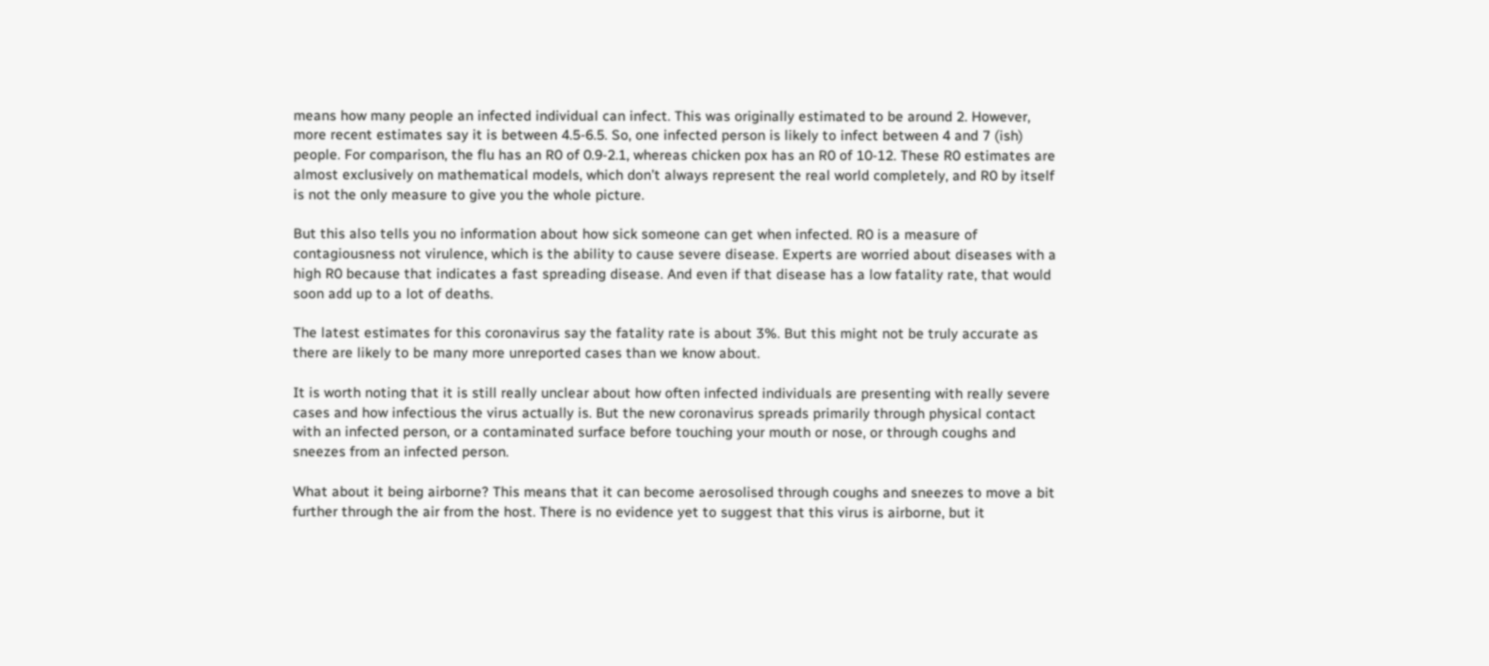means how many people an infected individual can infect. This was originally estimated to be around 2. However, more recent estimates say it is between 4.5-6.5. So, one infected person is likely to infect between 4 and 7 (ish) people. For comparison, the flu has an R0 of 0.9-2.1, whereas chicken pox has an R0 of 10-12. These R0 estimates are almost exclusively on mathematical models, which don’t always represent the real world completely, and R0 by itself is not the only measure to give you the whole picture.

But this also tells you no information about how sick someone can get when infected. R0 is a measure of contagiousness not virulence, which is the ability to cause severe disease. Experts are worried about diseases with a high R0 because that indicates a fast spreading disease. And even if that disease has a low fatality rate, that would soon add up to a lot of deaths.

The latest estimates for this coronavirus say the fatality rate is about 3%. But this might not be truly accurate as there are likely to be many more unreported cases than we know about.

It is worth noting that it is still really unclear about how often infected individuals are presenting with really severe cases and how infectious the virus actually is. But the new coronavirus spreads primarily through physical contact with an infected person, or a contaminated surface before touching your mouth or nose, or through coughs and sneezes from an infected person.

What about it being airborne? This means that it can become aerosolised through coughs and sneezes to move a bit further through the air from the host. There is no evidence yet to suggest that this virus is airborne, but it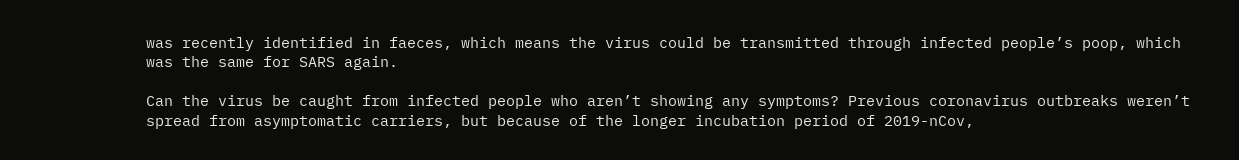was recently identified in faeces, which means the virus could be transmitted through infected people’s poop, which was the same for SARS again.

Can the virus be caught from infected people who aren’t showing any symptoms? Previous coronavirus outbreaks weren’t spread from asymptomatic carriers, but because of the longer incubation period of 2019-nCov,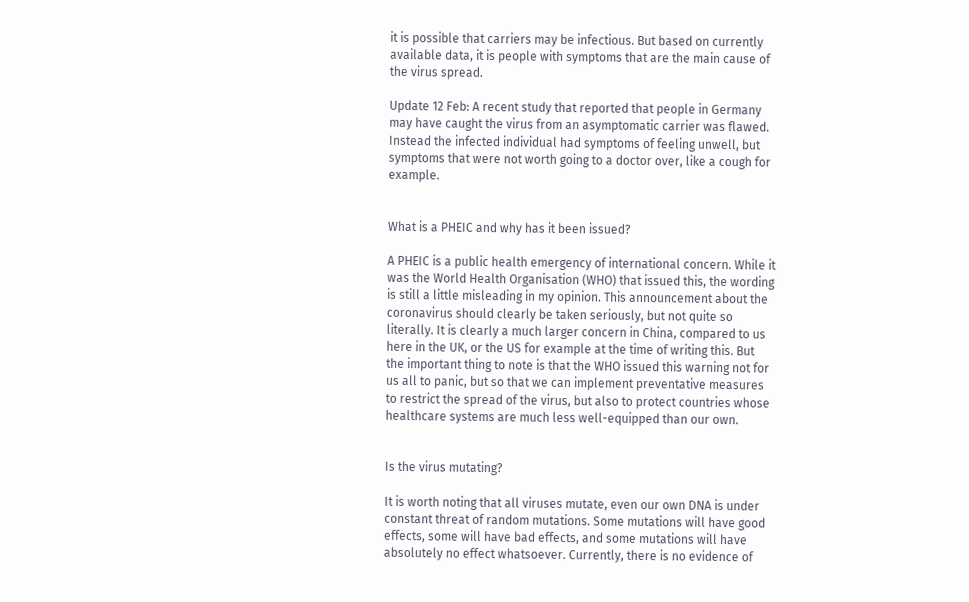it is possible that carriers may be infectious. But based on currently available data, it is people with symptoms that are the main cause of the virus spread.

Update 12 Feb: A recent study that reported that people in Germany may have caught the virus from an asymptomatic carrier was flawed. Instead the infected individual had symptoms of feeling unwell, but symptoms that were not worth going to a doctor over, like a cough for example.


What is a PHEIC and why has it been issued?

A PHEIC is a public health emergency of international concern. While it was the World Health Organisation (WHO) that issued this, the wording is still a little misleading in my opinion. This announcement about the coronavirus should clearly be taken seriously, but not quite so literally. It is clearly a much larger concern in China, compared to us here in the UK, or the US for example at the time of writing this. But the important thing to note is that the WHO issued this warning not for us all to panic, but so that we can implement preventative measures to restrict the spread of the virus, but also to protect countries whose healthcare systems are much less well-equipped than our own.


Is the virus mutating?

It is worth noting that all viruses mutate, even our own DNA is under constant threat of random mutations. Some mutations will have good effects, some will have bad effects, and some mutations will have absolutely no effect whatsoever. Currently, there is no evidence of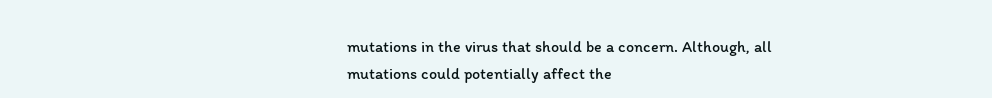mutations in the virus that should be a concern. Although, all mutations could potentially affect the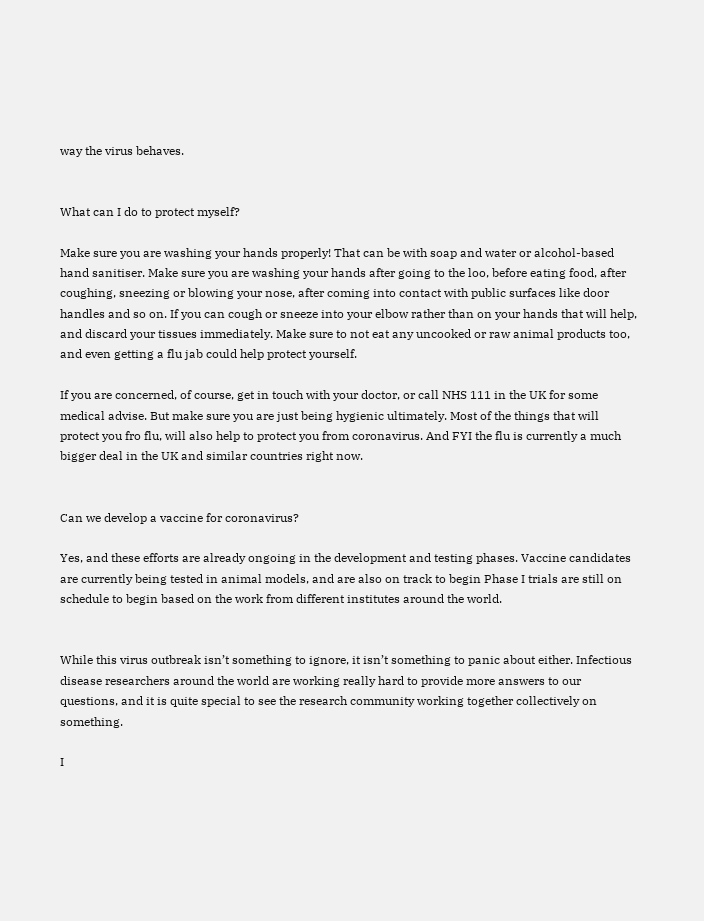way the virus behaves.


What can I do to protect myself?

Make sure you are washing your hands properly! That can be with soap and water or alcohol-based hand sanitiser. Make sure you are washing your hands after going to the loo, before eating food, after coughing, sneezing or blowing your nose, after coming into contact with public surfaces like door handles and so on. If you can cough or sneeze into your elbow rather than on your hands that will help, and discard your tissues immediately. Make sure to not eat any uncooked or raw animal products too, and even getting a flu jab could help protect yourself.

If you are concerned, of course, get in touch with your doctor, or call NHS 111 in the UK for some medical advise. But make sure you are just being hygienic ultimately. Most of the things that will protect you fro flu, will also help to protect you from coronavirus. And FYI the flu is currently a much bigger deal in the UK and similar countries right now.


Can we develop a vaccine for coronavirus?

Yes, and these efforts are already ongoing in the development and testing phases. Vaccine candidates are currently being tested in animal models, and are also on track to begin Phase I trials are still on schedule to begin based on the work from different institutes around the world.


While this virus outbreak isn’t something to ignore, it isn’t something to panic about either. Infectious disease researchers around the world are working really hard to provide more answers to our questions, and it is quite special to see the research community working together collectively on something.

I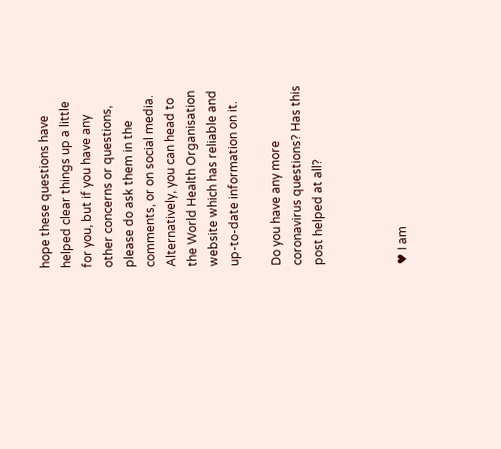hope these questions have helped clear things up a little for you, but if you have any other concerns or questions, please do ask them in the comments, or on social media. Alternatively, you can head to the World Health Organisation website which has reliable and up-to-date information on it.

Do you have any more coronavirus questions? Has this post helped at all?



♥ I am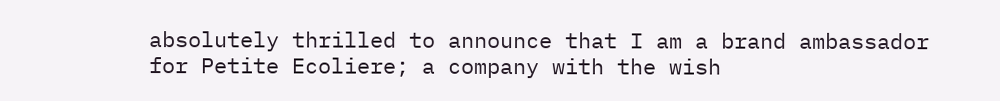absolutely thrilled to announce that I am a brand ambassador for Petite Ecoliere; a company with the wish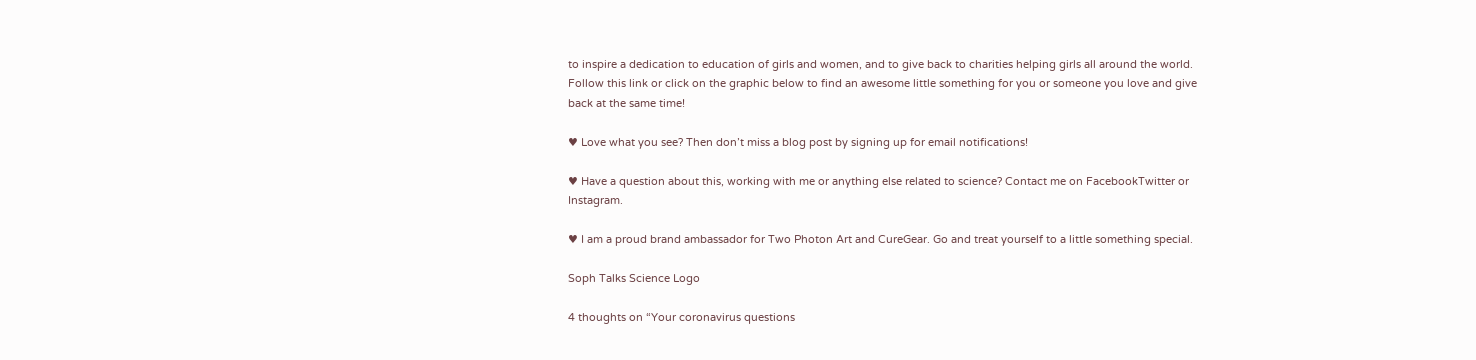to inspire a dedication to education of girls and women, and to give back to charities helping girls all around the world. Follow this link or click on the graphic below to find an awesome little something for you or someone you love and give back at the same time!

♥ Love what you see? Then don’t miss a blog post by signing up for email notifications!

♥ Have a question about this, working with me or anything else related to science? Contact me on FacebookTwitter or Instagram.

♥ I am a proud brand ambassador for Two Photon Art and CureGear. Go and treat yourself to a little something special.

Soph Talks Science Logo

4 thoughts on “Your coronavirus questions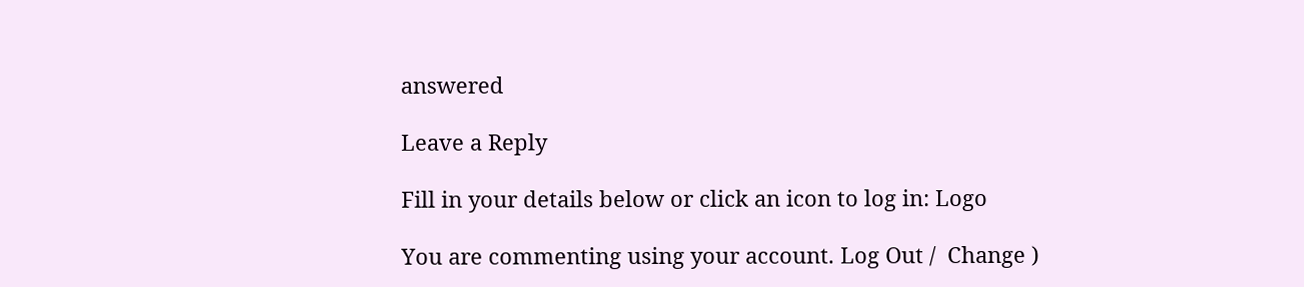answered

Leave a Reply

Fill in your details below or click an icon to log in: Logo

You are commenting using your account. Log Out /  Change )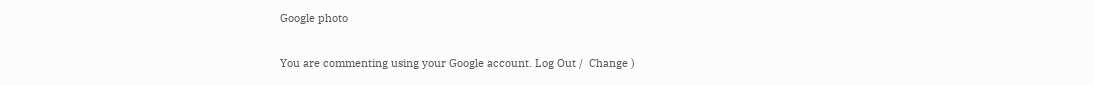Google photo

You are commenting using your Google account. Log Out /  Change )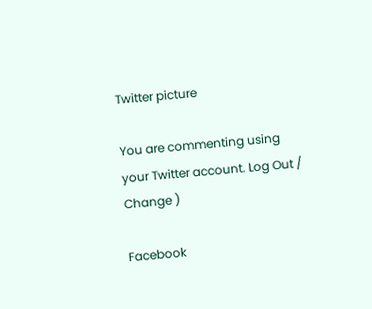Twitter picture

You are commenting using your Twitter account. Log Out /  Change )

Facebook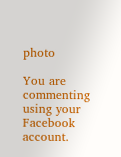photo

You are commenting using your Facebook account.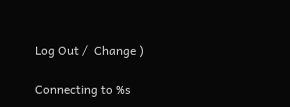Log Out /  Change )

Connecting to %s